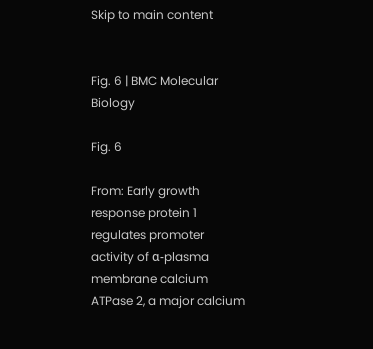Skip to main content


Fig. 6 | BMC Molecular Biology

Fig. 6

From: Early growth response protein 1 regulates promoter activity of α-plasma membrane calcium ATPase 2, a major calcium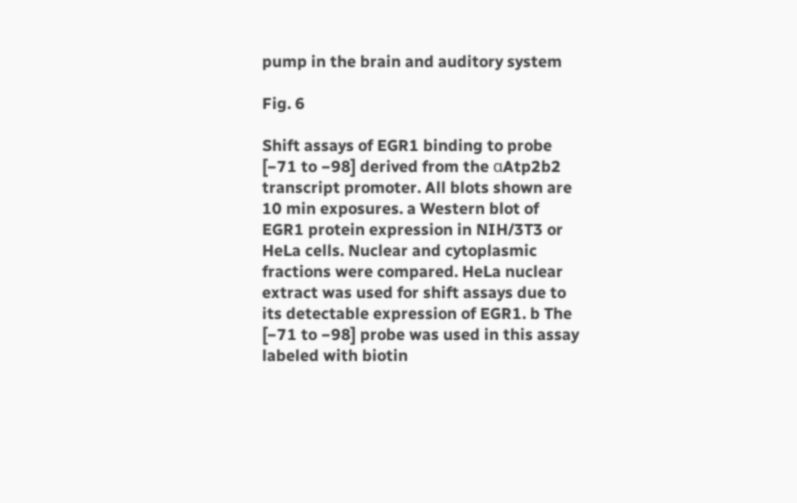pump in the brain and auditory system

Fig. 6

Shift assays of EGR1 binding to probe [−71 to −98] derived from the αAtp2b2 transcript promoter. All blots shown are 10 min exposures. a Western blot of EGR1 protein expression in NIH/3T3 or HeLa cells. Nuclear and cytoplasmic fractions were compared. HeLa nuclear extract was used for shift assays due to its detectable expression of EGR1. b The [−71 to −98] probe was used in this assay labeled with biotin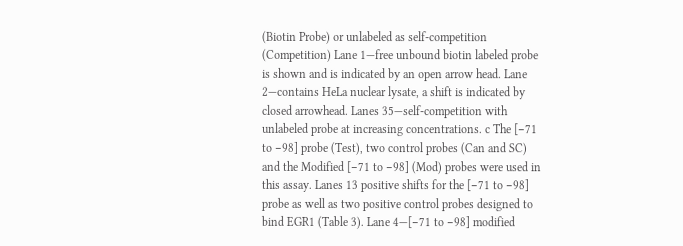(Biotin Probe) or unlabeled as self-competition (Competition) Lane 1—free unbound biotin labeled probe is shown and is indicated by an open arrow head. Lane 2—contains HeLa nuclear lysate, a shift is indicated by closed arrowhead. Lanes 35—self-competition with unlabeled probe at increasing concentrations. c The [−71 to −98] probe (Test), two control probes (Can and SC) and the Modified [−71 to −98] (Mod) probes were used in this assay. Lanes 13 positive shifts for the [−71 to −98] probe as well as two positive control probes designed to bind EGR1 (Table 3). Lane 4—[−71 to −98] modified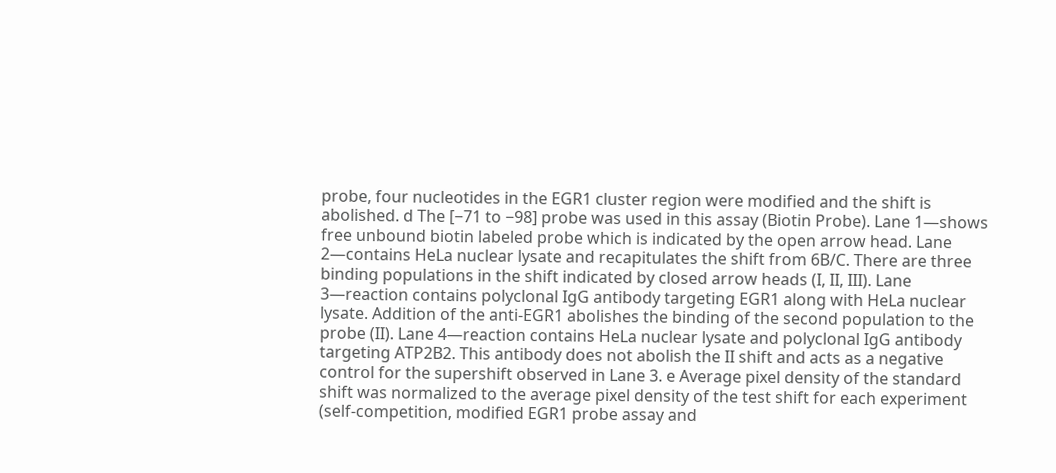probe, four nucleotides in the EGR1 cluster region were modified and the shift is abolished. d The [−71 to −98] probe was used in this assay (Biotin Probe). Lane 1—shows free unbound biotin labeled probe which is indicated by the open arrow head. Lane 2—contains HeLa nuclear lysate and recapitulates the shift from 6B/C. There are three binding populations in the shift indicated by closed arrow heads (I, II, III). Lane 3—reaction contains polyclonal IgG antibody targeting EGR1 along with HeLa nuclear lysate. Addition of the anti-EGR1 abolishes the binding of the second population to the probe (II). Lane 4—reaction contains HeLa nuclear lysate and polyclonal IgG antibody targeting ATP2B2. This antibody does not abolish the II shift and acts as a negative control for the supershift observed in Lane 3. e Average pixel density of the standard shift was normalized to the average pixel density of the test shift for each experiment (self-competition, modified EGR1 probe assay and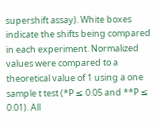supershift assay). White boxes indicate the shifts being compared in each experiment. Normalized values were compared to a theoretical value of 1 using a one sample t test (*P ≤ 0.05 and **P ≤ 0.01). All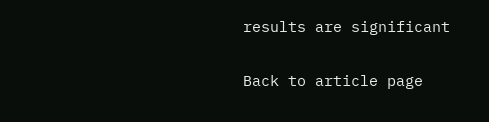results are significant

Back to article page